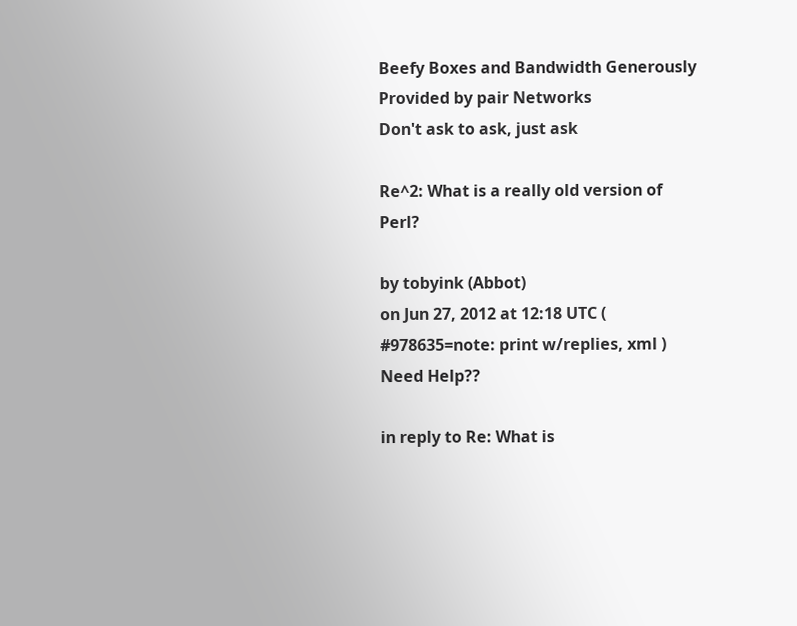Beefy Boxes and Bandwidth Generously Provided by pair Networks
Don't ask to ask, just ask

Re^2: What is a really old version of Perl?

by tobyink (Abbot)
on Jun 27, 2012 at 12:18 UTC ( #978635=note: print w/replies, xml ) Need Help??

in reply to Re: What is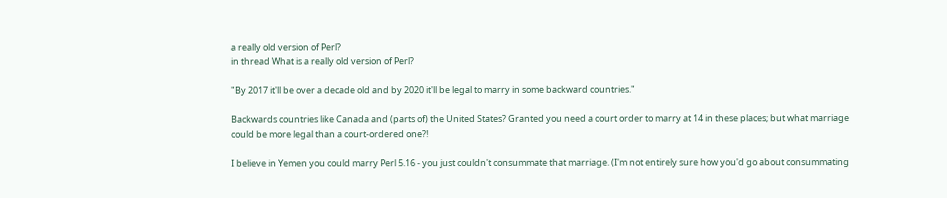a really old version of Perl?
in thread What is a really old version of Perl?

"By 2017 it'll be over a decade old and by 2020 it'll be legal to marry in some backward countries."

Backwards countries like Canada and (parts of) the United States? Granted you need a court order to marry at 14 in these places; but what marriage could be more legal than a court-ordered one?!

I believe in Yemen you could marry Perl 5.16 - you just couldn't consummate that marriage. (I'm not entirely sure how you'd go about consummating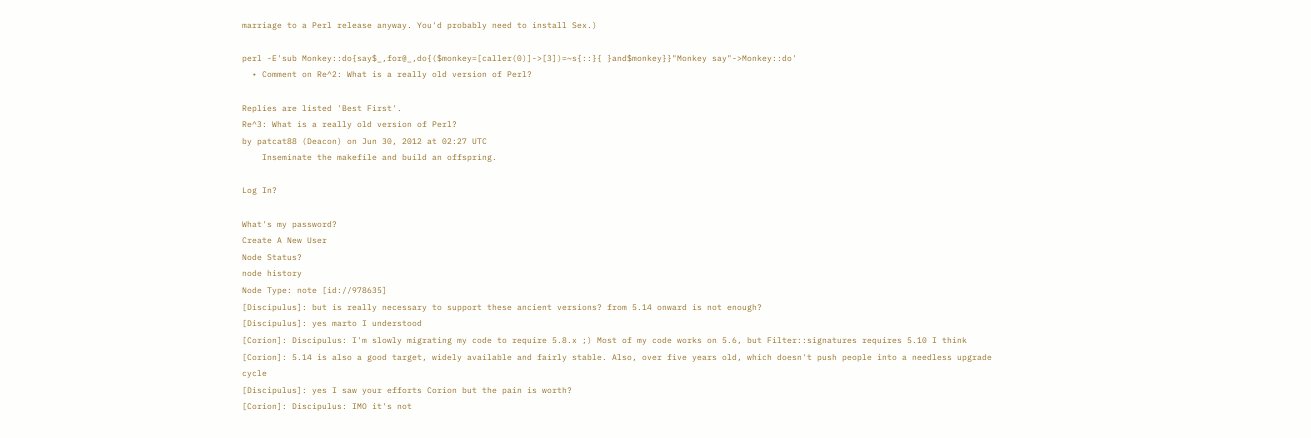marriage to a Perl release anyway. You'd probably need to install Sex.)

perl -E'sub Monkey::do{say$_,for@_,do{($monkey=[caller(0)]->[3])=~s{::}{ }and$monkey}}"Monkey say"->Monkey::do'
  • Comment on Re^2: What is a really old version of Perl?

Replies are listed 'Best First'.
Re^3: What is a really old version of Perl?
by patcat88 (Deacon) on Jun 30, 2012 at 02:27 UTC
    Inseminate the makefile and build an offspring.

Log In?

What's my password?
Create A New User
Node Status?
node history
Node Type: note [id://978635]
[Discipulus]: but is really necessary to support these ancient versions? from 5.14 onward is not enough?
[Discipulus]: yes marto I understood
[Corion]: Discipulus: I'm slowly migrating my code to require 5.8.x ;) Most of my code works on 5.6, but Filter::signatures requires 5.10 I think
[Corion]: 5.14 is also a good target, widely available and fairly stable. Also, over five years old, which doesn't push people into a needless upgrade cycle
[Discipulus]: yes I saw your efforts Corion but the pain is worth?
[Corion]: Discipulus: IMO it's not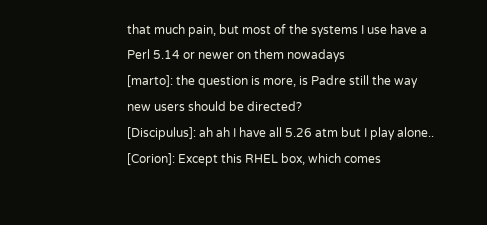that much pain, but most of the systems I use have a Perl 5.14 or newer on them nowadays
[marto]: the question is more, is Padre still the way new users should be directed?
[Discipulus]: ah ah I have all 5.26 atm but I play alone..
[Corion]: Except this RHEL box, which comes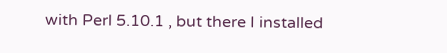with Perl 5.10.1 , but there I installed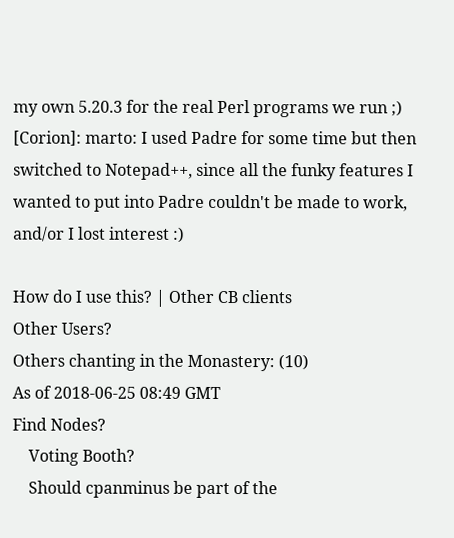my own 5.20.3 for the real Perl programs we run ;)
[Corion]: marto: I used Padre for some time but then switched to Notepad++, since all the funky features I wanted to put into Padre couldn't be made to work, and/or I lost interest :)

How do I use this? | Other CB clients
Other Users?
Others chanting in the Monastery: (10)
As of 2018-06-25 08:49 GMT
Find Nodes?
    Voting Booth?
    Should cpanminus be part of the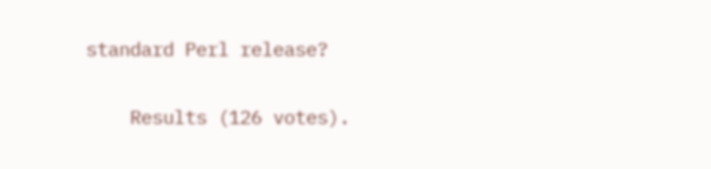standard Perl release?

    Results (126 votes).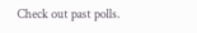Check out past polls.